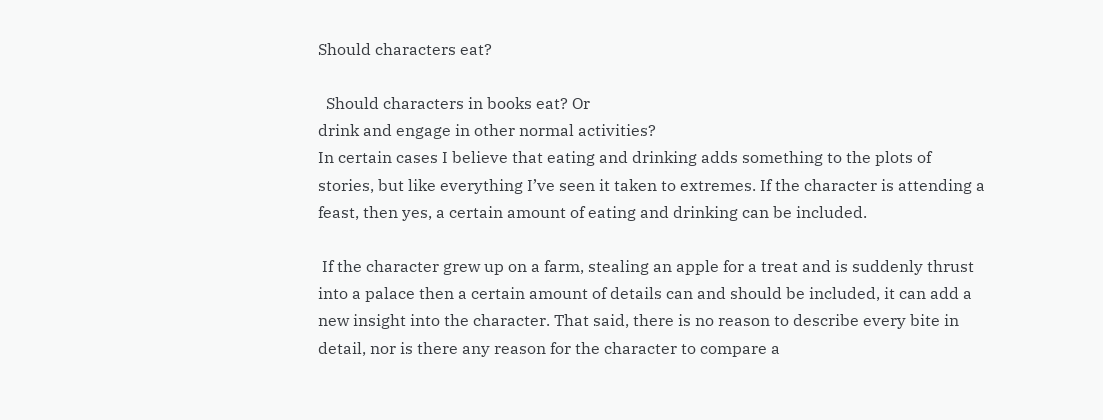Should characters eat?

  Should characters in books eat? Or
drink and engage in other normal activities?
In certain cases I believe that eating and drinking adds something to the plots of stories, but like everything I’ve seen it taken to extremes. If the character is attending a feast, then yes, a certain amount of eating and drinking can be included.

 If the character grew up on a farm, stealing an apple for a treat and is suddenly thrust into a palace then a certain amount of details can and should be included, it can add a new insight into the character. That said, there is no reason to describe every bite in detail, nor is there any reason for the character to compare a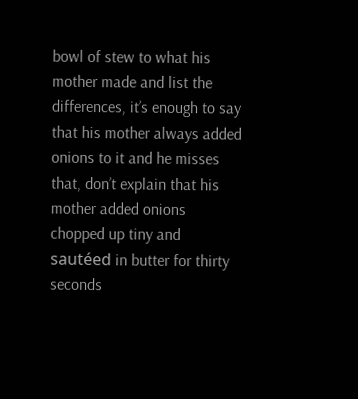bowl of stew to what his mother made and list the differences, it’s enough to say that his mother always added onions to it and he misses that, don’t explain that his mother added onions chopped up tiny and sautéed in butter for thirty seconds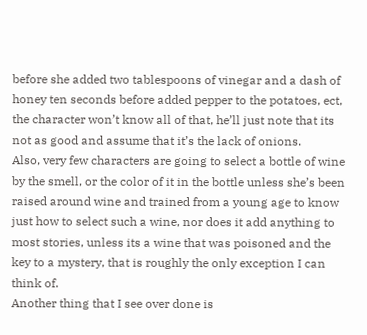before she added two tablespoons of vinegar and a dash of honey ten seconds before added pepper to the potatoes, ect, the character won’t know all of that, he’ll just note that its not as good and assume that it’s the lack of onions.
Also, very few characters are going to select a bottle of wine by the smell, or the color of it in the bottle unless she’s been raised around wine and trained from a young age to know just how to select such a wine, nor does it add anything to most stories, unless its a wine that was poisoned and the key to a mystery, that is roughly the only exception I can think of.
Another thing that I see over done is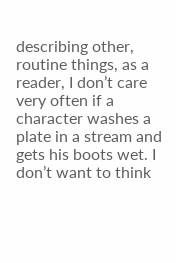describing other, routine things, as a reader, I don’t care very often if a character washes a plate in a stream and gets his boots wet. I don’t want to think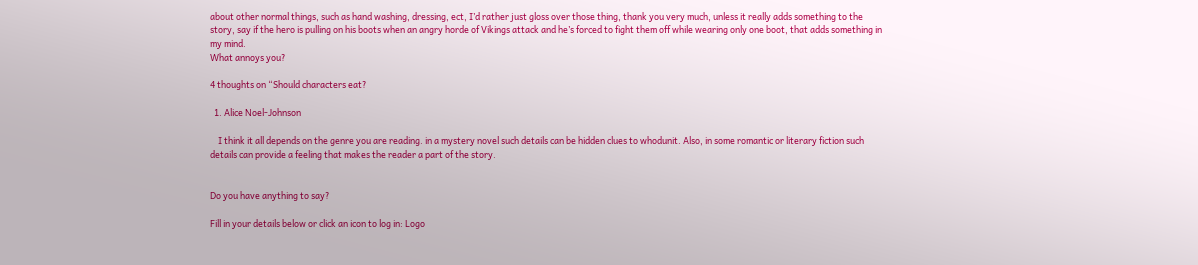about other normal things, such as hand washing, dressing, ect, I’d rather just gloss over those thing, thank you very much, unless it really adds something to the story, say if the hero is pulling on his boots when an angry horde of Vikings attack and he’s forced to fight them off while wearing only one boot, that adds something in my mind.
What annoys you?

4 thoughts on “Should characters eat?

  1. Alice Noel-Johnson

    I think it all depends on the genre you are reading. in a mystery novel such details can be hidden clues to whodunit. Also, in some romantic or literary fiction such details can provide a feeling that makes the reader a part of the story.


Do you have anything to say?

Fill in your details below or click an icon to log in: Logo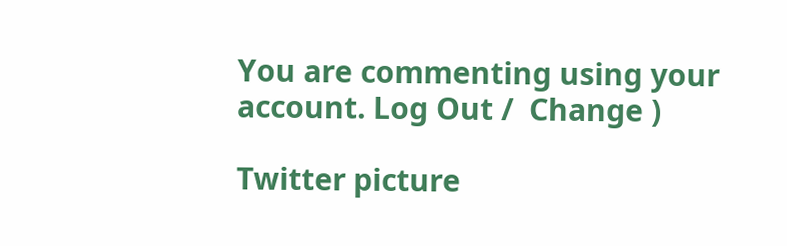You are commenting using your account. Log Out /  Change )

Twitter picture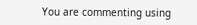You are commenting using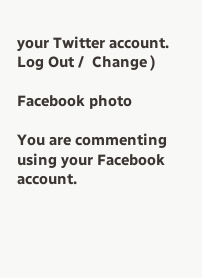your Twitter account. Log Out /  Change )

Facebook photo

You are commenting using your Facebook account.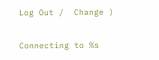Log Out /  Change )

Connecting to %s